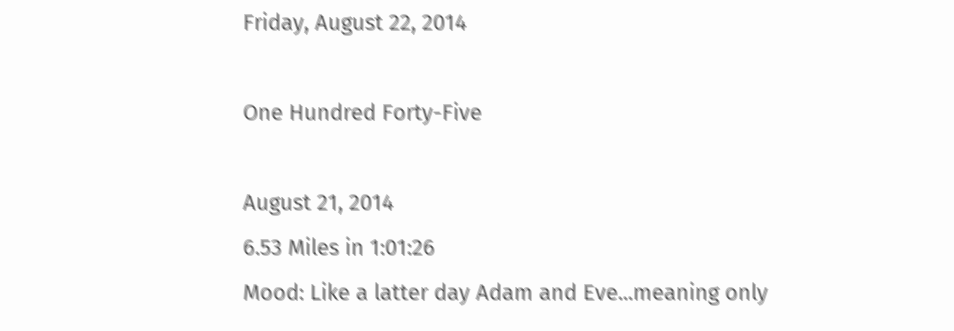Friday, August 22, 2014

One Hundred Forty-Five

August 21, 2014
6.53 Miles in 1:01:26
Mood: Like a latter day Adam and Eve...meaning only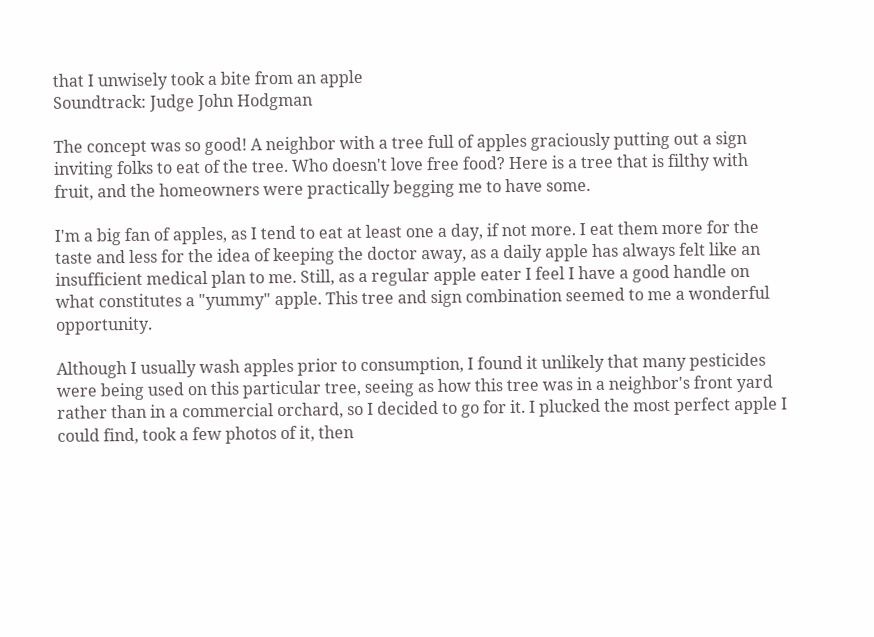that I unwisely took a bite from an apple
Soundtrack: Judge John Hodgman

The concept was so good! A neighbor with a tree full of apples graciously putting out a sign inviting folks to eat of the tree. Who doesn't love free food? Here is a tree that is filthy with fruit, and the homeowners were practically begging me to have some.

I'm a big fan of apples, as I tend to eat at least one a day, if not more. I eat them more for the taste and less for the idea of keeping the doctor away, as a daily apple has always felt like an insufficient medical plan to me. Still, as a regular apple eater I feel I have a good handle on what constitutes a "yummy" apple. This tree and sign combination seemed to me a wonderful opportunity.

Although I usually wash apples prior to consumption, I found it unlikely that many pesticides were being used on this particular tree, seeing as how this tree was in a neighbor's front yard rather than in a commercial orchard, so I decided to go for it. I plucked the most perfect apple I could find, took a few photos of it, then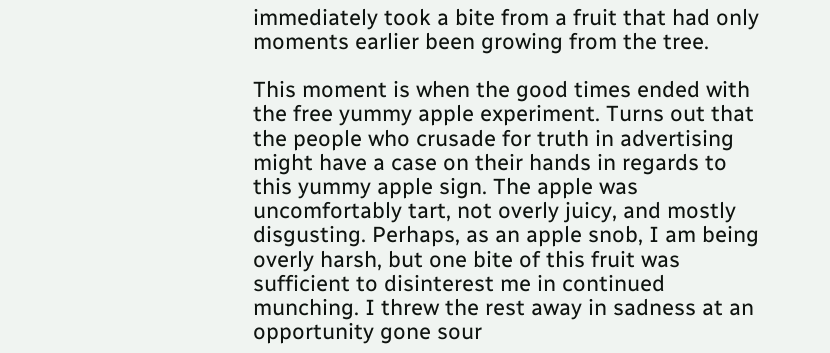immediately took a bite from a fruit that had only moments earlier been growing from the tree.

This moment is when the good times ended with the free yummy apple experiment. Turns out that the people who crusade for truth in advertising might have a case on their hands in regards to this yummy apple sign. The apple was uncomfortably tart, not overly juicy, and mostly disgusting. Perhaps, as an apple snob, I am being overly harsh, but one bite of this fruit was sufficient to disinterest me in continued munching. I threw the rest away in sadness at an opportunity gone sour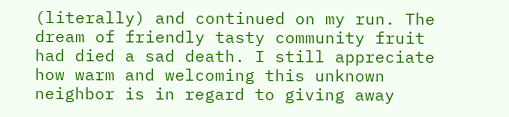(literally) and continued on my run. The dream of friendly tasty community fruit had died a sad death. I still appreciate how warm and welcoming this unknown neighbor is in regard to giving away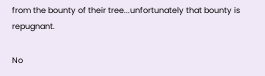from the bounty of their tree...unfortunately that bounty is repugnant.

No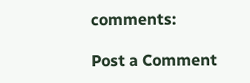comments:

Post a Comment